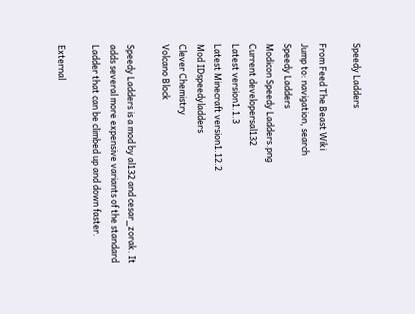Speedy Ladders

From Feed The Beast Wiki
Jump to: navigation, search
Speedy Ladders
Modicon Speedy Ladders.png
Current developersal132
Latest version1.1.3
Latest Minecraft version1.12.2
Mod IDspeedyladders
Clever Chemistry
Volcano Block

Speedy Ladders is a mod by al132 and cesar_zorak. It adds several more expensive variants of the standard Ladder that can be climbed up and down faster.

External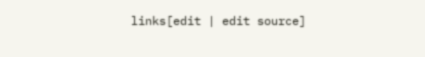links[edit | edit source]